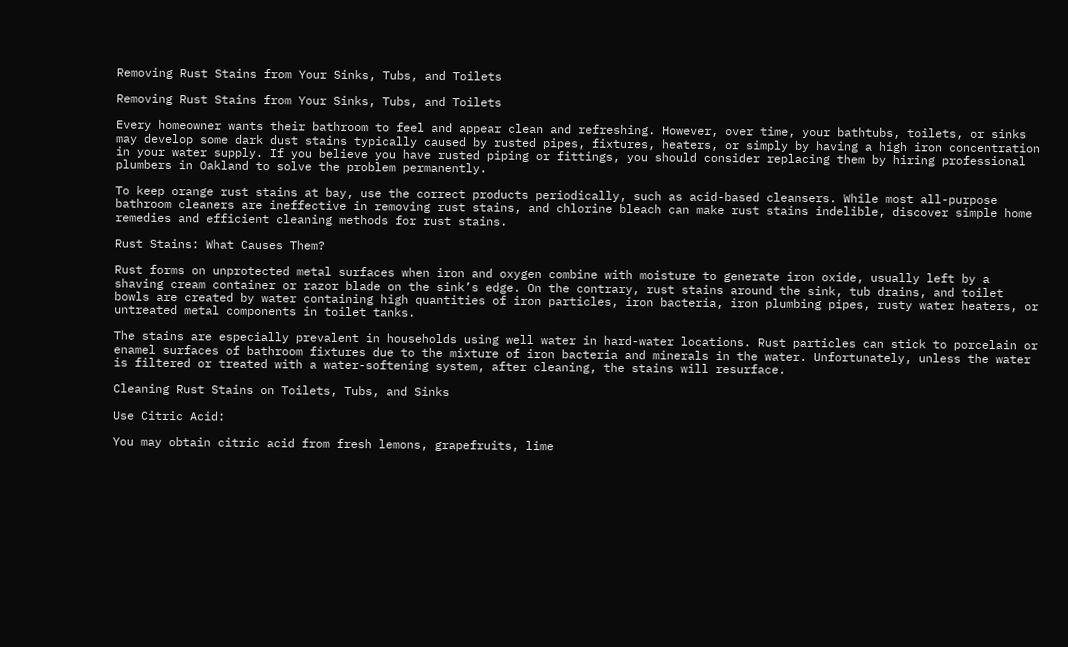Removing Rust Stains from Your Sinks, Tubs, and Toilets

Removing Rust Stains from Your Sinks, Tubs, and Toilets

Every homeowner wants their bathroom to feel and appear clean and refreshing. However, over time, your bathtubs, toilets, or sinks may develop some dark dust stains typically caused by rusted pipes, fixtures, heaters, or simply by having a high iron concentration in your water supply. If you believe you have rusted piping or fittings, you should consider replacing them by hiring professional plumbers in Oakland to solve the problem permanently.

To keep orange rust stains at bay, use the correct products periodically, such as acid-based cleansers. While most all-purpose bathroom cleaners are ineffective in removing rust stains, and chlorine bleach can make rust stains indelible, discover simple home remedies and efficient cleaning methods for rust stains.

Rust Stains: What Causes Them?

Rust forms on unprotected metal surfaces when iron and oxygen combine with moisture to generate iron oxide, usually left by a shaving cream container or razor blade on the sink’s edge. On the contrary, rust stains around the sink, tub drains, and toilet bowls are created by water containing high quantities of iron particles, iron bacteria, iron plumbing pipes, rusty water heaters, or untreated metal components in toilet tanks.

The stains are especially prevalent in households using well water in hard-water locations. Rust particles can stick to porcelain or enamel surfaces of bathroom fixtures due to the mixture of iron bacteria and minerals in the water. Unfortunately, unless the water is filtered or treated with a water-softening system, after cleaning, the stains will resurface.

Cleaning Rust Stains on Toilets, Tubs, and Sinks

Use Citric Acid:

You may obtain citric acid from fresh lemons, grapefruits, lime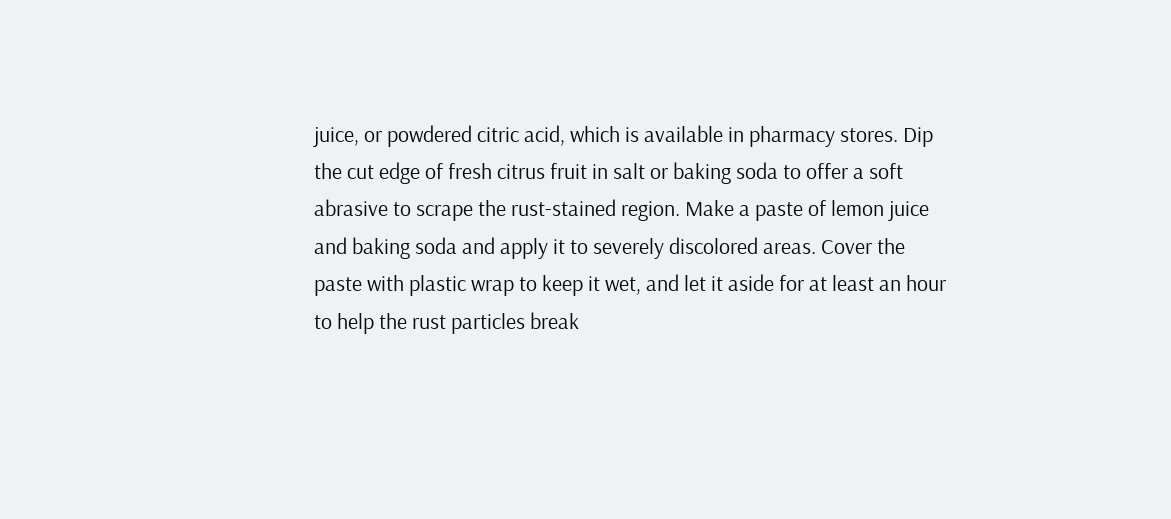juice, or powdered citric acid, which is available in pharmacy stores. Dip the cut edge of fresh citrus fruit in salt or baking soda to offer a soft abrasive to scrape the rust-stained region. Make a paste of lemon juice and baking soda and apply it to severely discolored areas. Cover the paste with plastic wrap to keep it wet, and let it aside for at least an hour to help the rust particles break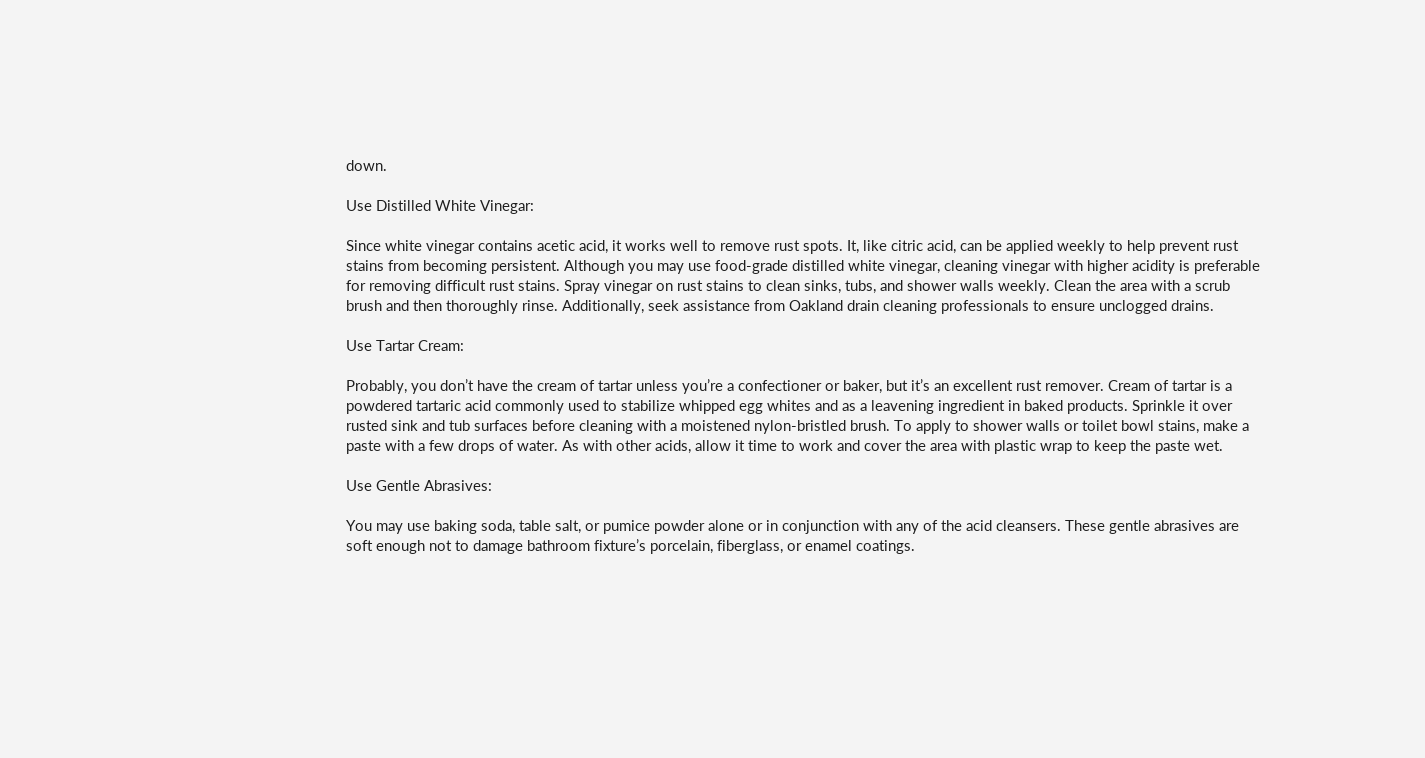down.

Use Distilled White Vinegar:

Since white vinegar contains acetic acid, it works well to remove rust spots. It, like citric acid, can be applied weekly to help prevent rust stains from becoming persistent. Although you may use food-grade distilled white vinegar, cleaning vinegar with higher acidity is preferable for removing difficult rust stains. Spray vinegar on rust stains to clean sinks, tubs, and shower walls weekly. Clean the area with a scrub brush and then thoroughly rinse. Additionally, seek assistance from Oakland drain cleaning professionals to ensure unclogged drains.

Use Tartar Cream:

Probably, you don’t have the cream of tartar unless you’re a confectioner or baker, but it’s an excellent rust remover. Cream of tartar is a powdered tartaric acid commonly used to stabilize whipped egg whites and as a leavening ingredient in baked products. Sprinkle it over rusted sink and tub surfaces before cleaning with a moistened nylon-bristled brush. To apply to shower walls or toilet bowl stains, make a paste with a few drops of water. As with other acids, allow it time to work and cover the area with plastic wrap to keep the paste wet.

Use Gentle Abrasives:

You may use baking soda, table salt, or pumice powder alone or in conjunction with any of the acid cleansers. These gentle abrasives are soft enough not to damage bathroom fixture’s porcelain, fiberglass, or enamel coatings.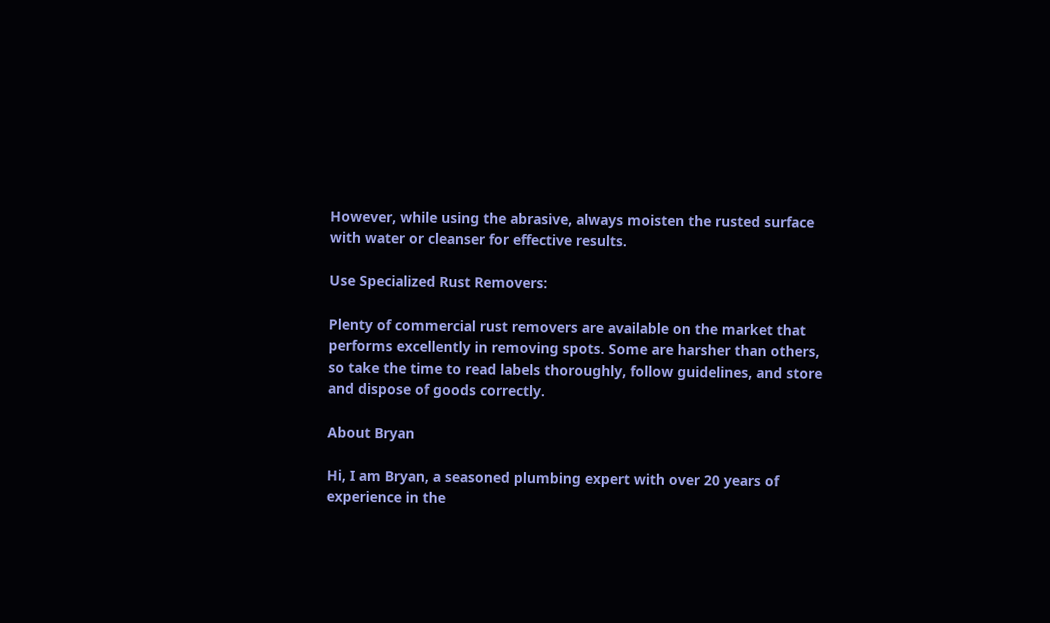However, while using the abrasive, always moisten the rusted surface with water or cleanser for effective results.

Use Specialized Rust Removers:

Plenty of commercial rust removers are available on the market that performs excellently in removing spots. Some are harsher than others, so take the time to read labels thoroughly, follow guidelines, and store and dispose of goods correctly.

About Bryan

Hi, I am Bryan, a seasoned plumbing expert with over 20 years of experience in the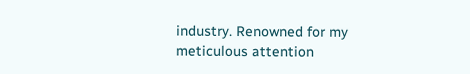industry. Renowned for my meticulous attention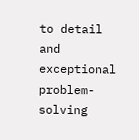to detail and exceptional problem-solving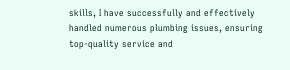skills, I have successfully and effectively handled numerous plumbing issues, ensuring top-quality service and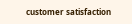customer satisfaction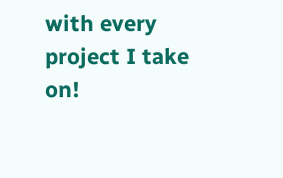with every project I take on!